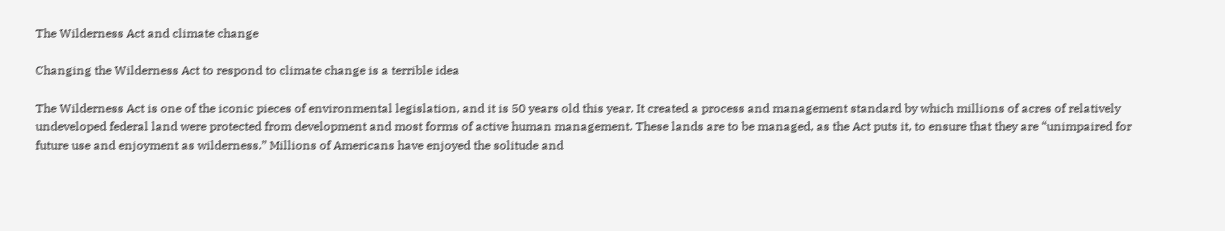The Wilderness Act and climate change

Changing the Wilderness Act to respond to climate change is a terrible idea

The Wilderness Act is one of the iconic pieces of environmental legislation, and it is 50 years old this year. It created a process and management standard by which millions of acres of relatively undeveloped federal land were protected from development and most forms of active human management. These lands are to be managed, as the Act puts it, to ensure that they are “unimpaired for future use and enjoyment as wilderness.” Millions of Americans have enjoyed the solitude and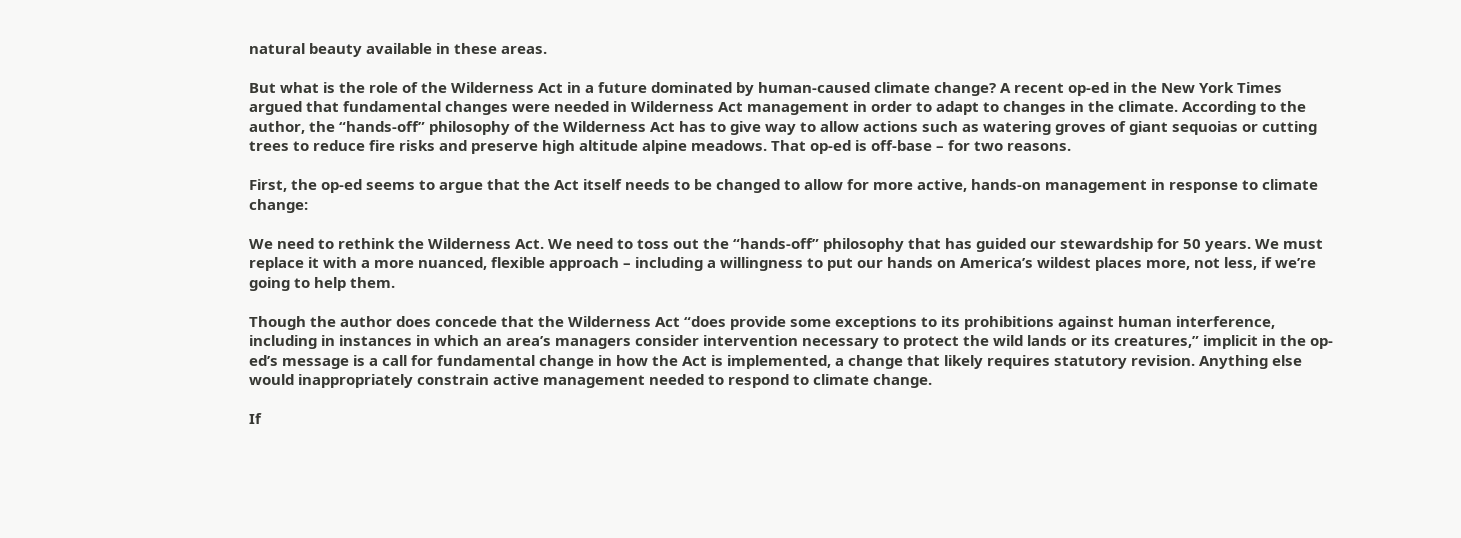natural beauty available in these areas.

But what is the role of the Wilderness Act in a future dominated by human-caused climate change? A recent op-ed in the New York Times argued that fundamental changes were needed in Wilderness Act management in order to adapt to changes in the climate. According to the author, the “hands-off” philosophy of the Wilderness Act has to give way to allow actions such as watering groves of giant sequoias or cutting trees to reduce fire risks and preserve high altitude alpine meadows. That op-ed is off-base – for two reasons.

First, the op-ed seems to argue that the Act itself needs to be changed to allow for more active, hands-on management in response to climate change:

We need to rethink the Wilderness Act. We need to toss out the “hands-off” philosophy that has guided our stewardship for 50 years. We must replace it with a more nuanced, flexible approach – including a willingness to put our hands on America’s wildest places more, not less, if we’re going to help them.

Though the author does concede that the Wilderness Act “does provide some exceptions to its prohibitions against human interference, including in instances in which an area’s managers consider intervention necessary to protect the wild lands or its creatures,” implicit in the op-ed’s message is a call for fundamental change in how the Act is implemented, a change that likely requires statutory revision. Anything else would inappropriately constrain active management needed to respond to climate change.

If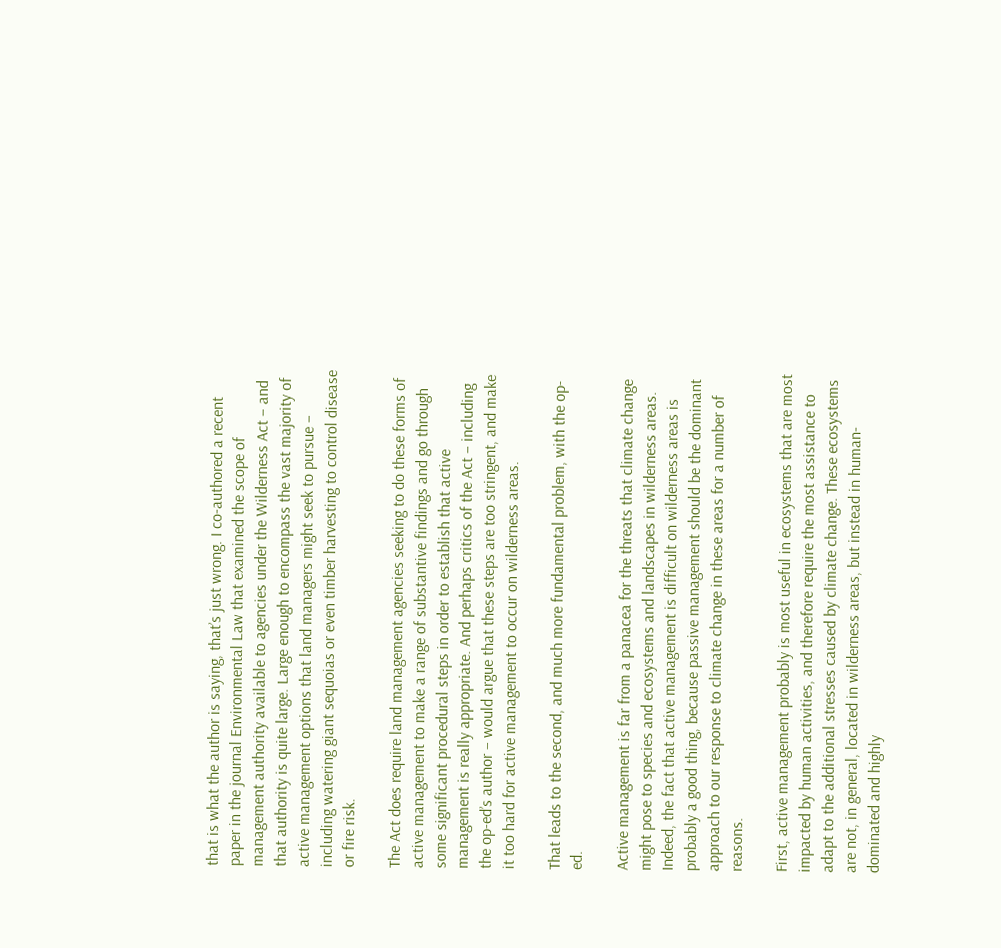that is what the author is saying, that’s just wrong. I co-authored a recent paper in the journal Environmental Law that examined the scope of management authority available to agencies under the Wilderness Act – and that authority is quite large. Large enough to encompass the vast majority of active management options that land managers might seek to pursue – including watering giant sequoias or even timber harvesting to control disease or fire risk.

The Act does require land management agencies seeking to do these forms of active management to make a range of substantive findings and go through some significant procedural steps in order to establish that active management is really appropriate. And perhaps critics of the Act – including the op-ed’s author – would argue that these steps are too stringent, and make it too hard for active management to occur on wilderness areas.

That leads to the second, and much more fundamental problem, with the op-ed.

Active management is far from a panacea for the threats that climate change might pose to species and ecosystems and landscapes in wilderness areas. Indeed, the fact that active management is difficult on wilderness areas is probably a good thing, because passive management should be the dominant approach to our response to climate change in these areas for a number of reasons.

First, active management probably is most useful in ecosystems that are most impacted by human activities, and therefore require the most assistance to adapt to the additional stresses caused by climate change. These ecosystems are not, in general, located in wilderness areas, but instead in human-dominated and highly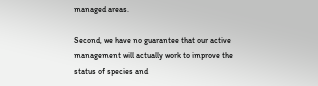managed areas.

Second, we have no guarantee that our active management will actually work to improve the status of species and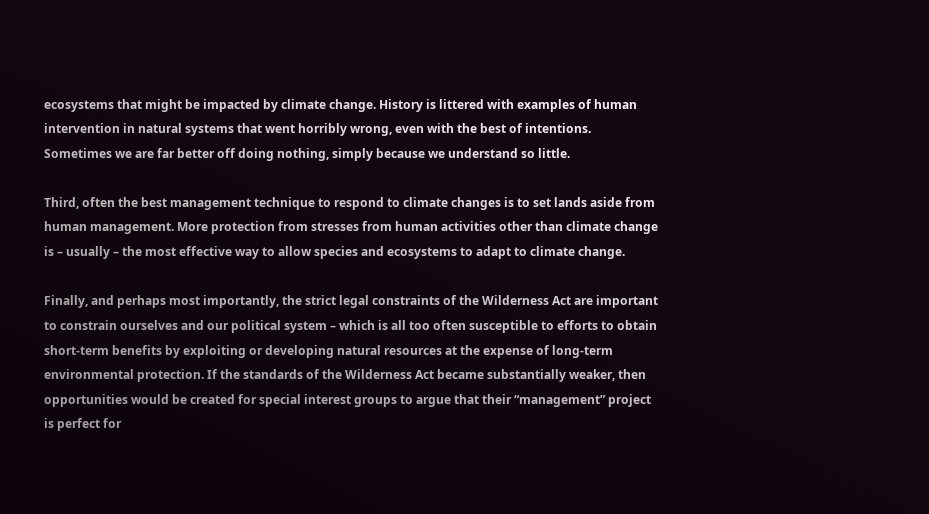ecosystems that might be impacted by climate change. History is littered with examples of human intervention in natural systems that went horribly wrong, even with the best of intentions. Sometimes we are far better off doing nothing, simply because we understand so little.

Third, often the best management technique to respond to climate changes is to set lands aside from human management. More protection from stresses from human activities other than climate change is – usually – the most effective way to allow species and ecosystems to adapt to climate change.

Finally, and perhaps most importantly, the strict legal constraints of the Wilderness Act are important to constrain ourselves and our political system – which is all too often susceptible to efforts to obtain short-term benefits by exploiting or developing natural resources at the expense of long-term environmental protection. If the standards of the Wilderness Act became substantially weaker, then opportunities would be created for special interest groups to argue that their “management” project is perfect for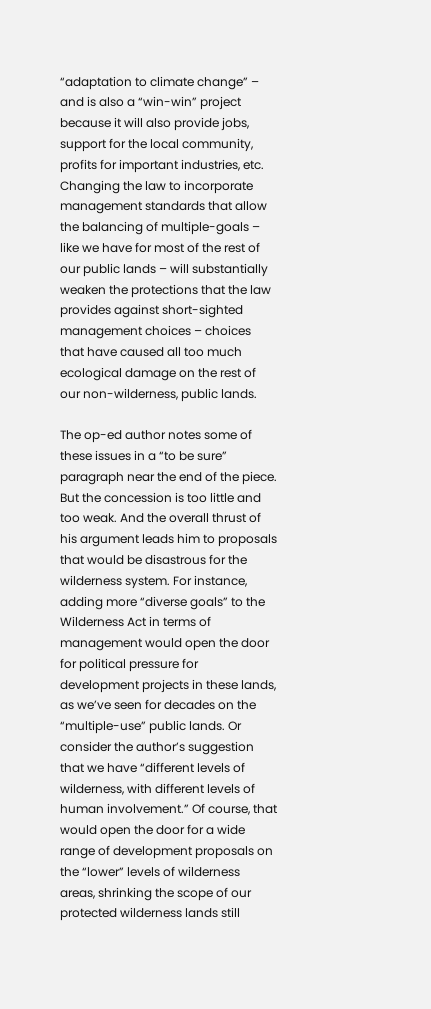“adaptation to climate change” – and is also a “win-win” project because it will also provide jobs, support for the local community, profits for important industries, etc. Changing the law to incorporate management standards that allow the balancing of multiple-goals – like we have for most of the rest of our public lands – will substantially weaken the protections that the law provides against short-sighted management choices – choices that have caused all too much ecological damage on the rest of our non-wilderness, public lands.

The op-ed author notes some of these issues in a “to be sure” paragraph near the end of the piece. But the concession is too little and too weak. And the overall thrust of his argument leads him to proposals that would be disastrous for the wilderness system. For instance, adding more “diverse goals” to the Wilderness Act in terms of management would open the door for political pressure for development projects in these lands, as we’ve seen for decades on the “multiple-use” public lands. Or consider the author’s suggestion that we have “different levels of wilderness, with different levels of human involvement.” Of course, that would open the door for a wide range of development proposals on the “lower” levels of wilderness areas, shrinking the scope of our protected wilderness lands still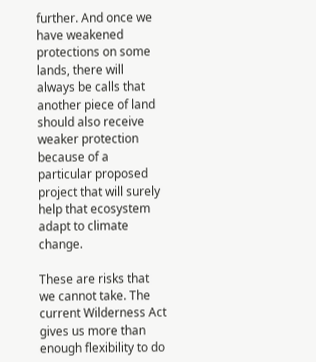further. And once we have weakened protections on some lands, there will always be calls that another piece of land should also receive weaker protection because of a particular proposed project that will surely help that ecosystem adapt to climate change.

These are risks that we cannot take. The current Wilderness Act gives us more than enough flexibility to do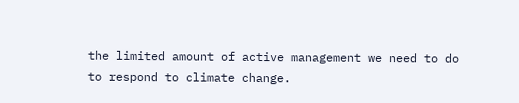the limited amount of active management we need to do to respond to climate change.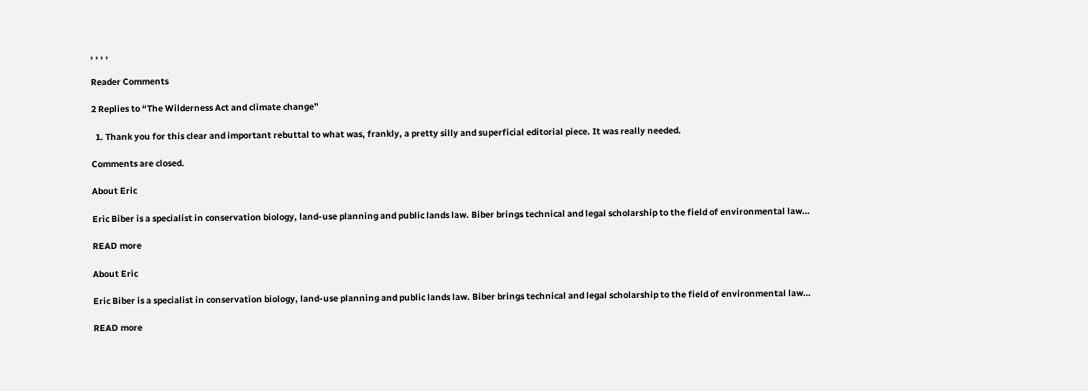, , , ,

Reader Comments

2 Replies to “The Wilderness Act and climate change”

  1. Thank you for this clear and important rebuttal to what was, frankly, a pretty silly and superficial editorial piece. It was really needed.

Comments are closed.

About Eric

Eric Biber is a specialist in conservation biology, land-use planning and public lands law. Biber brings technical and legal scholarship to the field of environmental law…

READ more

About Eric

Eric Biber is a specialist in conservation biology, land-use planning and public lands law. Biber brings technical and legal scholarship to the field of environmental law…

READ more